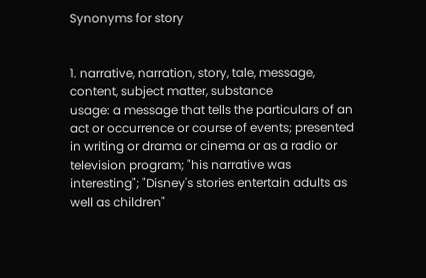Synonyms for story


1. narrative, narration, story, tale, message, content, subject matter, substance
usage: a message that tells the particulars of an act or occurrence or course of events; presented in writing or drama or cinema or as a radio or television program; "his narrative was interesting"; "Disney's stories entertain adults as well as children"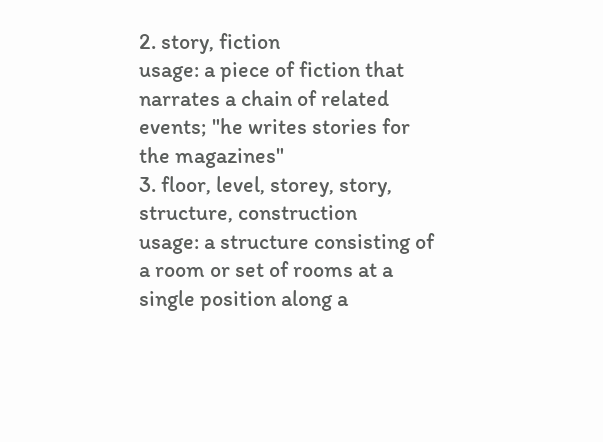2. story, fiction
usage: a piece of fiction that narrates a chain of related events; "he writes stories for the magazines"
3. floor, level, storey, story, structure, construction
usage: a structure consisting of a room or set of rooms at a single position along a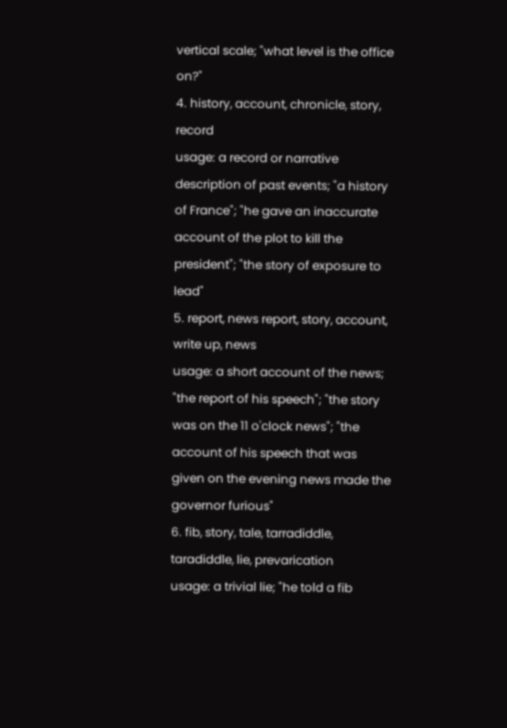vertical scale; "what level is the office on?"
4. history, account, chronicle, story, record
usage: a record or narrative description of past events; "a history of France"; "he gave an inaccurate account of the plot to kill the president"; "the story of exposure to lead"
5. report, news report, story, account, write up, news
usage: a short account of the news; "the report of his speech"; "the story was on the 11 o'clock news"; "the account of his speech that was given on the evening news made the governor furious"
6. fib, story, tale, tarradiddle, taradiddle, lie, prevarication
usage: a trivial lie; "he told a fib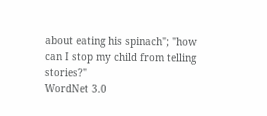about eating his spinach"; "how can I stop my child from telling stories?"
WordNet 3.0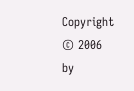Copyright © 2006 by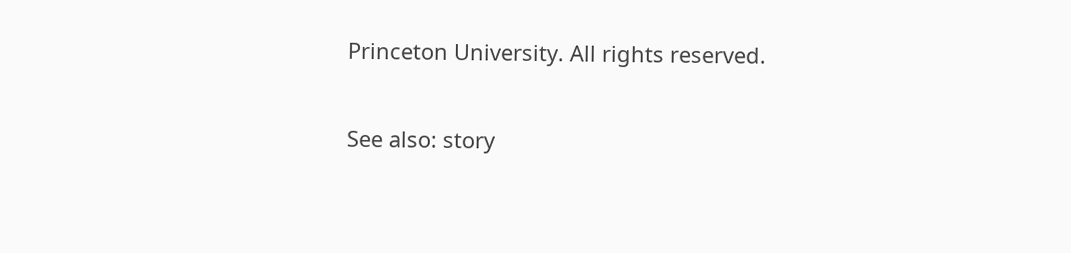Princeton University. All rights reserved.

See also: story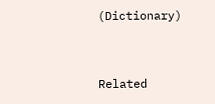(Dictionary)


Related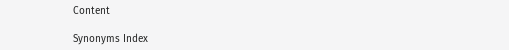Content

Synonyms Index